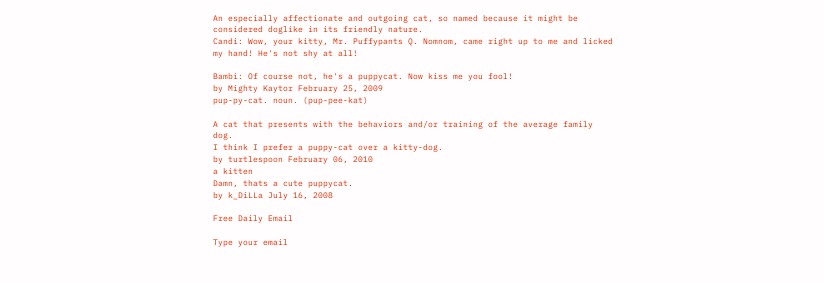An especially affectionate and outgoing cat, so named because it might be considered doglike in its friendly nature.
Candi: Wow, your kitty, Mr. Puffypants Q. Nomnom, came right up to me and licked my hand! He's not shy at all!

Bambi: Of course not, he's a puppycat. Now kiss me you fool!
by Mighty Kaytor February 25, 2009
pup-py-cat. noun. (pup-pee-kat)

A cat that presents with the behaviors and/or training of the average family dog.
I think I prefer a puppy-cat over a kitty-dog.
by turtlespoon February 06, 2010
a kitten
Damn, thats a cute puppycat.
by k_DiLLa July 16, 2008

Free Daily Email

Type your email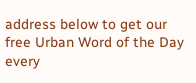address below to get our free Urban Word of the Day every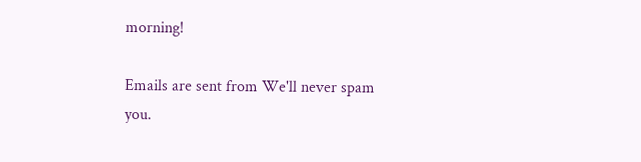morning!

Emails are sent from We'll never spam you.